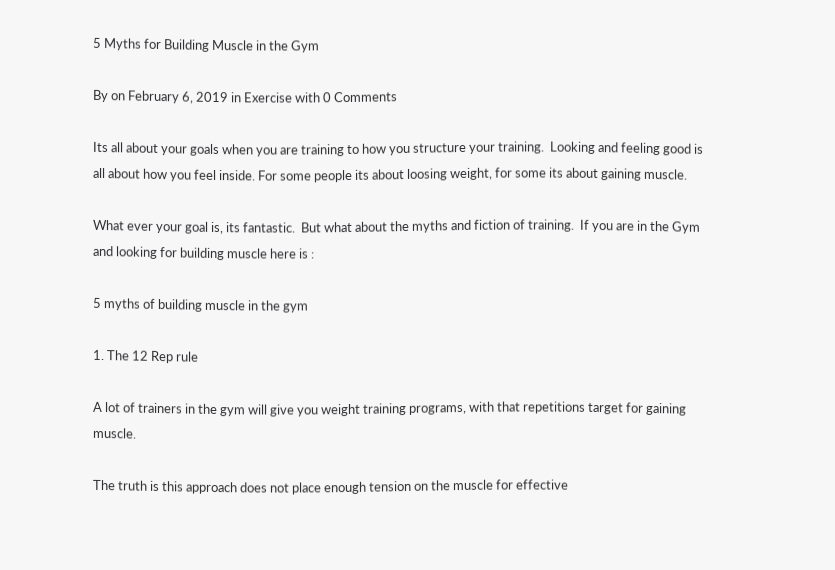5 Myths for Building Muscle in the Gym

By on February 6, 2019 in Exercise with 0 Comments

Its all about your goals when you are training to how you structure your training.  Looking and feeling good is all about how you feel inside. For some people its about loosing weight, for some its about gaining muscle.

What ever your goal is, its fantastic.  But what about the myths and fiction of training.  If you are in the Gym and looking for building muscle here is :

5 myths of building muscle in the gym

1. The 12 Rep rule

A lot of trainers in the gym will give you weight training programs, with that repetitions target for gaining muscle.

The truth is this approach does not place enough tension on the muscle for effective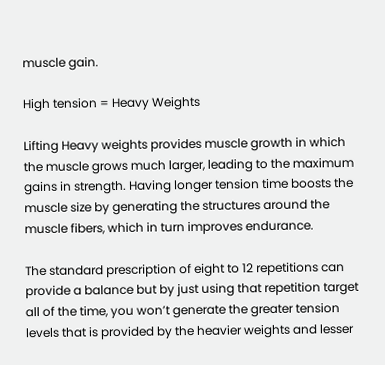muscle gain.

High tension = Heavy Weights

Lifting Heavy weights provides muscle growth in which the muscle grows much larger, leading to the maximum gains in strength. Having longer tension time boosts the muscle size by generating the structures around the muscle fibers, which in turn improves endurance.

The standard prescription of eight to 12 repetitions can provide a balance but by just using that repetition target all of the time, you won’t generate the greater tension levels that is provided by the heavier weights and lesser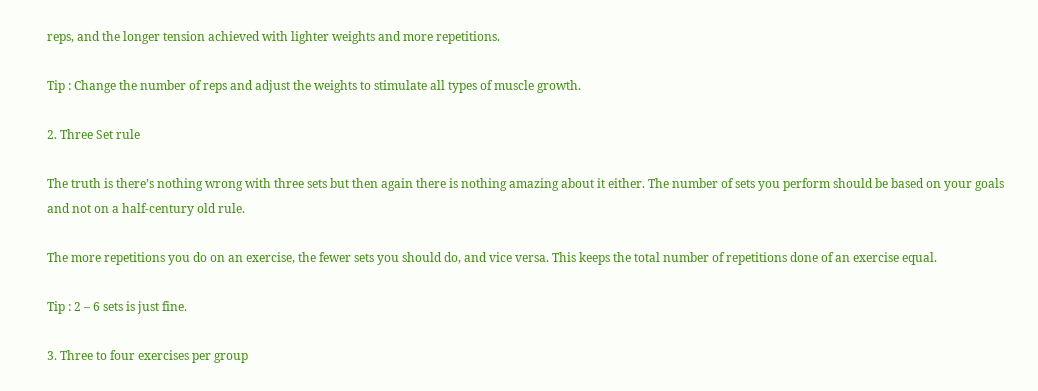reps, and the longer tension achieved with lighter weights and more repetitions.

Tip : Change the number of reps and adjust the weights to stimulate all types of muscle growth.

2. Three Set rule

The truth is there’s nothing wrong with three sets but then again there is nothing amazing about it either. The number of sets you perform should be based on your goals and not on a half-century old rule.

The more repetitions you do on an exercise, the fewer sets you should do, and vice versa. This keeps the total number of repetitions done of an exercise equal.

Tip : 2 – 6 sets is just fine.

3. Three to four exercises per group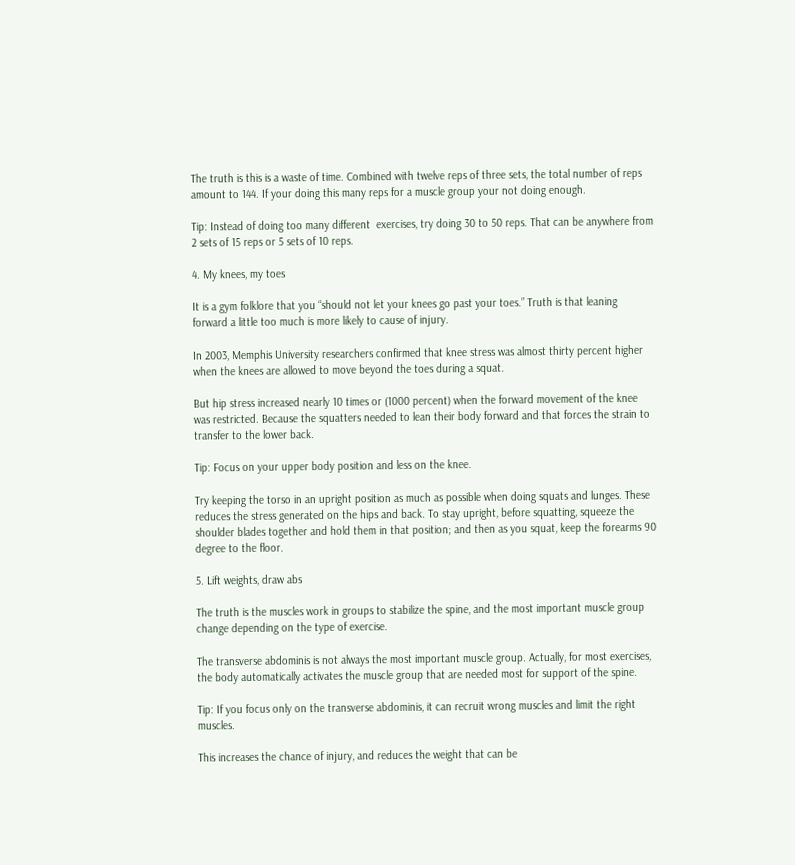The truth is this is a waste of time. Combined with twelve reps of three sets, the total number of reps amount to 144. If your doing this many reps for a muscle group your not doing enough.

Tip: Instead of doing too many different  exercises, try doing 30 to 50 reps. That can be anywhere from 2 sets of 15 reps or 5 sets of 10 reps.

4. My knees, my toes

It is a gym folklore that you “should not let your knees go past your toes.” Truth is that leaning forward a little too much is more likely to cause of injury.

In 2003, Memphis University researchers confirmed that knee stress was almost thirty percent higher when the knees are allowed to move beyond the toes during a squat.

But hip stress increased nearly 10 times or (1000 percent) when the forward movement of the knee was restricted. Because the squatters needed to lean their body forward and that forces the strain to transfer to the lower back.

Tip: Focus on your upper body position and less on the knee.

Try keeping the torso in an upright position as much as possible when doing squats and lunges. These reduces the stress generated on the hips and back. To stay upright, before squatting, squeeze the shoulder blades together and hold them in that position; and then as you squat, keep the forearms 90 degree to the floor.

5. Lift weights, draw abs

The truth is the muscles work in groups to stabilize the spine, and the most important muscle group change depending on the type of exercise.

The transverse abdominis is not always the most important muscle group. Actually, for most exercises, the body automatically activates the muscle group that are needed most for support of the spine.

Tip: If you focus only on the transverse abdominis, it can recruit wrong muscles and limit the right muscles.

This increases the chance of injury, and reduces the weight that can be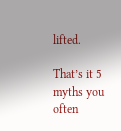lifted.

That’s it 5 myths you often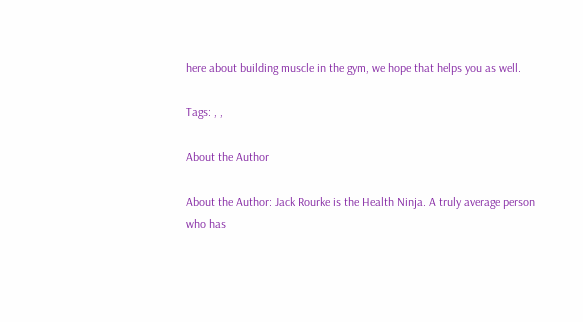here about building muscle in the gym, we hope that helps you as well.

Tags: , ,

About the Author

About the Author: Jack Rourke is the Health Ninja. A truly average person who has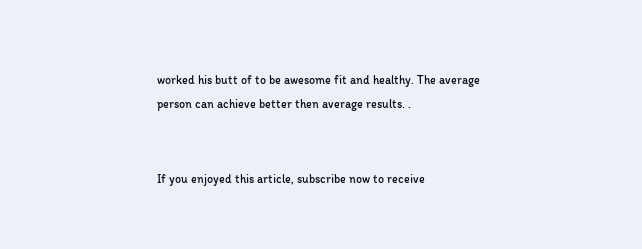worked his butt of to be awesome fit and healthy. The average person can achieve better then average results. .


If you enjoyed this article, subscribe now to receive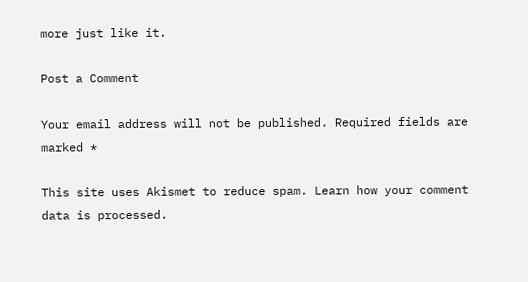more just like it.

Post a Comment

Your email address will not be published. Required fields are marked *

This site uses Akismet to reduce spam. Learn how your comment data is processed.